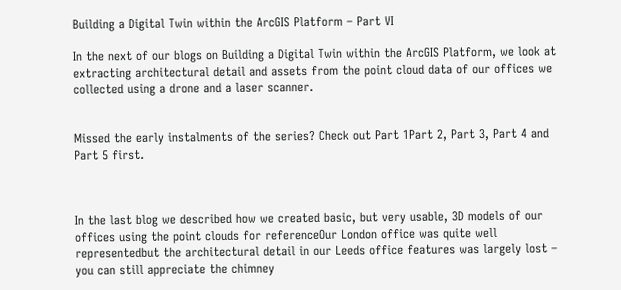Building a Digital Twin within the ArcGIS Platform – Part VI

In the next of our blogs on Building a Digital Twin within the ArcGIS Platform, we look at extracting architectural detail and assets from the point cloud data of our offices we collected using a drone and a laser scanner.


Missed the early instalments of the series? Check out Part 1Part 2, Part 3, Part 4 and Part 5 first.



In the last blog we described how we created basic, but very usable, 3D models of our offices using the point clouds for referenceOur London office was quite well representedbut the architectural detail in our Leeds office features was largely lost – you can still appreciate the chimney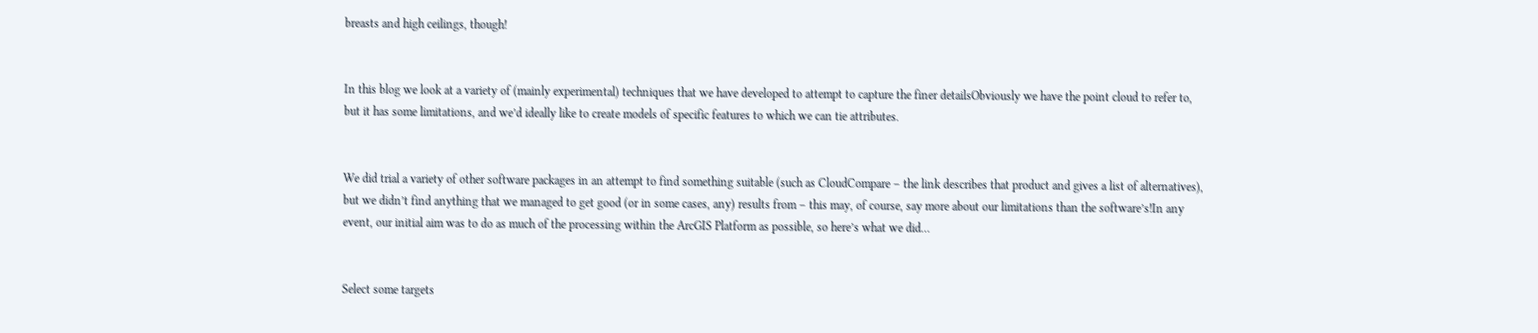breasts and high ceilings, though!


In this blog we look at a variety of (mainly experimental) techniques that we have developed to attempt to capture the finer detailsObviously we have the point cloud to refer to, but it has some limitations, and we’d ideally like to create models of specific features to which we can tie attributes.


We did trial a variety of other software packages in an attempt to find something suitable (such as CloudCompare – the link describes that product and gives a list of alternatives), but we didn’t find anything that we managed to get good (or in some cases, any) results from – this may, of course, say more about our limitations than the software’s!In any event, our initial aim was to do as much of the processing within the ArcGIS Platform as possible, so here’s what we did…


Select some targets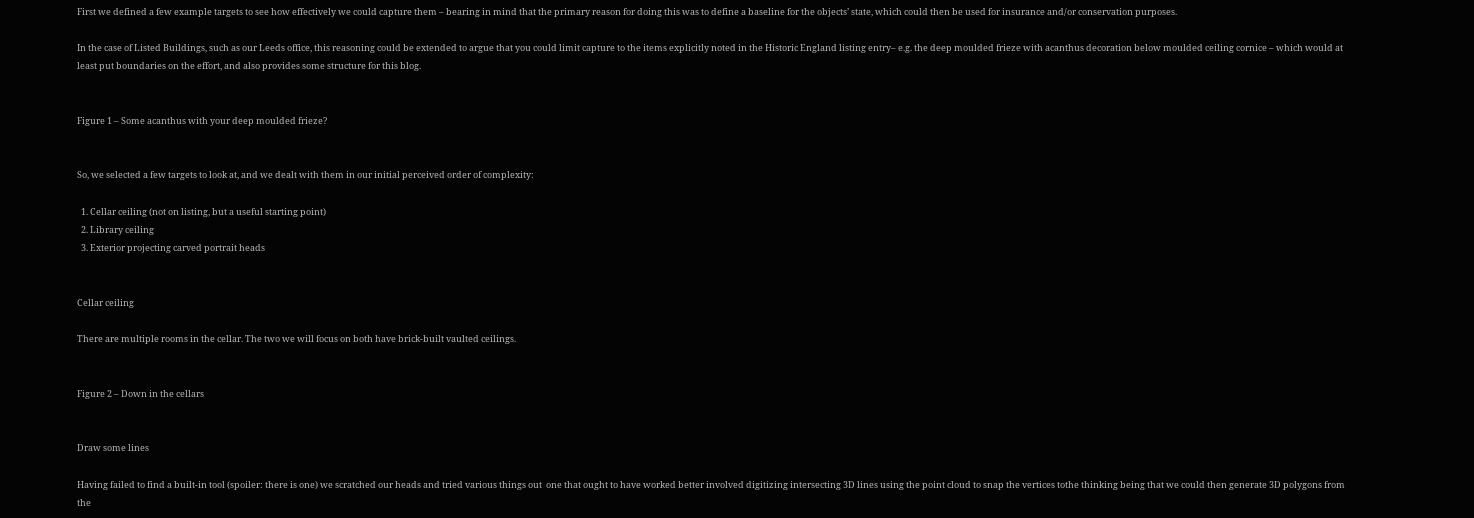First we defined a few example targets to see how effectively we could capture them – bearing in mind that the primary reason for doing this was to define a baseline for the objects’ state, which could then be used for insurance and/or conservation purposes.

In the case of Listed Buildings, such as our Leeds office, this reasoning could be extended to argue that you could limit capture to the items explicitly noted in the Historic England listing entry– e.g. the deep moulded frieze with acanthus decoration below moulded ceiling cornice – which would at least put boundaries on the effort, and also provides some structure for this blog.


Figure 1 – Some acanthus with your deep moulded frieze?


So, we selected a few targets to look at, and we dealt with them in our initial perceived order of complexity:

  1. Cellar ceiling (not on listing, but a useful starting point)
  2. Library ceiling
  3. Exterior projecting carved portrait heads


Cellar ceiling

There are multiple rooms in the cellar. The two we will focus on both have brick-built vaulted ceilings.


Figure 2 – Down in the cellars


Draw some lines

Having failed to find a built-in tool (spoiler: there is one) we scratched our heads and tried various things out  one that ought to have worked better involved digitizing intersecting 3D lines using the point cloud to snap the vertices tothe thinking being that we could then generate 3D polygons from the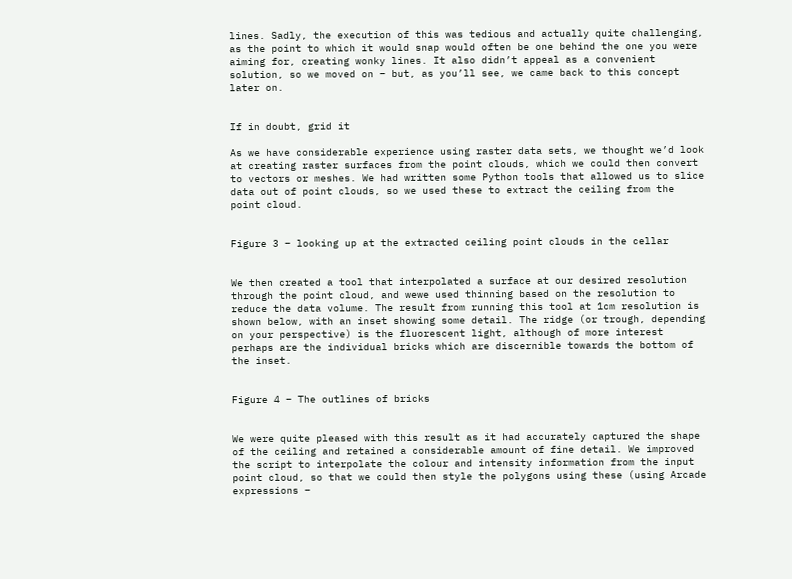lines. Sadly, the execution of this was tedious and actually quite challenging, as the point to which it would snap would often be one behind the one you were aiming for, creating wonky lines. It also didn’t appeal as a convenient solution, so we moved on – but, as you’ll see, we came back to this concept later on.


If in doubt, grid it

As we have considerable experience using raster data sets, we thought we’d look at creating raster surfaces from the point clouds, which we could then convert to vectors or meshes. We had written some Python tools that allowed us to slice data out of point clouds, so we used these to extract the ceiling from the point cloud.


Figure 3 – looking up at the extracted ceiling point clouds in the cellar


We then created a tool that interpolated a surface at our desired resolution through the point cloud, and wewe used thinning based on the resolution to reduce the data volume. The result from running this tool at 1cm resolution is shown below, with an inset showing some detail. The ridge (or trough, depending on your perspective) is the fluorescent light, although of more interest perhaps are the individual bricks which are discernible towards the bottom of the inset.


Figure 4 – The outlines of bricks


We were quite pleased with this result as it had accurately captured the shape of the ceiling and retained a considerable amount of fine detail. We improved the script to interpolate the colour and intensity information from the input point cloud, so that we could then style the polygons using these (using Arcade expressions –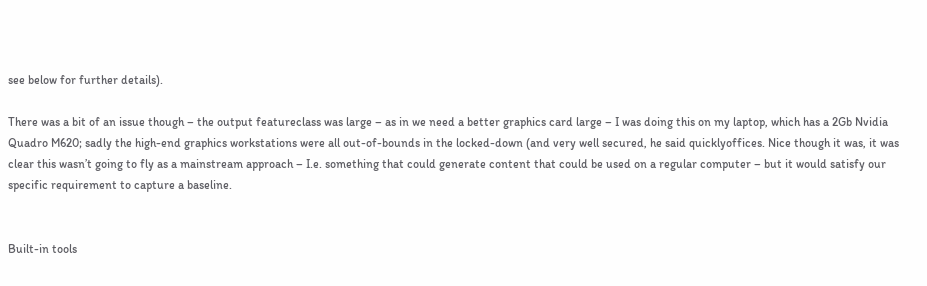see below for further details).

There was a bit of an issue though – the output featureclass was large – as in we need a better graphics card large – I was doing this on my laptop, which has a 2Gb Nvidia Quadro M620; sadly the high-end graphics workstations were all out-of-bounds in the locked-down (and very well secured, he said quicklyoffices. Nice though it was, it was clear this wasn’t going to fly as a mainstream approach – I.e. something that could generate content that could be used on a regular computer – but it would satisfy our specific requirement to capture a baseline.


Built-in tools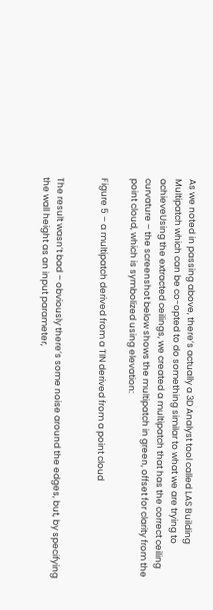As we noted in passing above, there’s actually a 3D Analyst tool called LAS Building Multipatch which can be co-opted to do something similar to what we are trying to achieveUsing the extracted ceilings, we created a multipatch that has the correct ceiling curvature – the screenshot below shows the multipatch in green, offset for clarity from the point cloud, which is symbolized using elevation:

Figure 5 – a multipatch derived from a TIN derived from a point cloud


The result wasn’t bad – obviously there’s some noise around the edges, but, by specifying the wall height as an input parameter,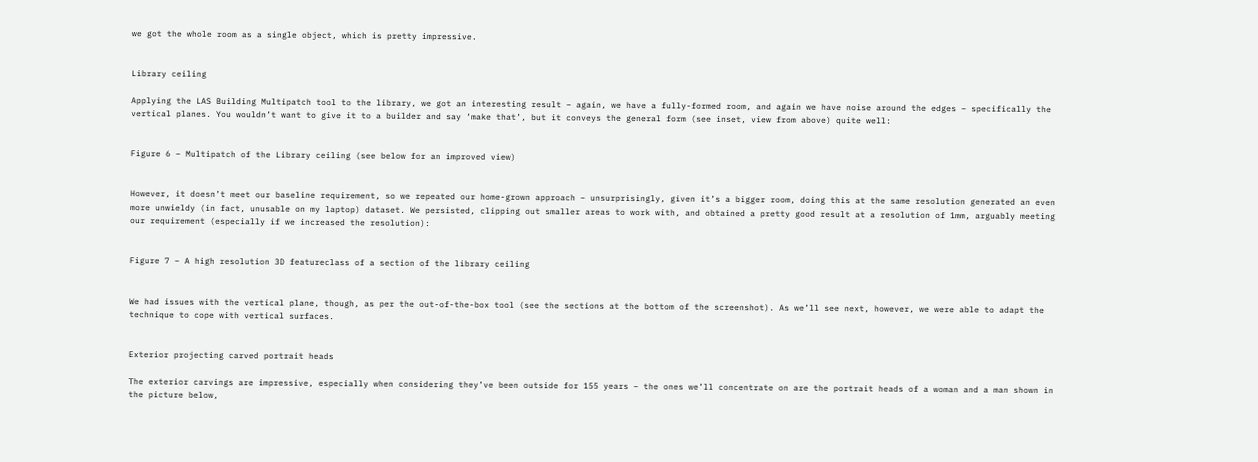we got the whole room as a single object, which is pretty impressive.


Library ceiling

Applying the LAS Building Multipatch tool to the library, we got an interesting result – again, we have a fully-formed room, and again we have noise around the edges – specifically the vertical planes. You wouldn’t want to give it to a builder and say ‘make that’, but it conveys the general form (see inset, view from above) quite well:


Figure 6 – Multipatch of the Library ceiling (see below for an improved view)


However, it doesn’t meet our baseline requirement, so we repeated our home-grown approach – unsurprisingly, given it’s a bigger room, doing this at the same resolution generated an even more unwieldy (in fact, unusable on my laptop) dataset. We persisted, clipping out smaller areas to work with, and obtained a pretty good result at a resolution of 1mm, arguably meeting our requirement (especially if we increased the resolution):


Figure 7 – A high resolution 3D featureclass of a section of the library ceiling


We had issues with the vertical plane, though, as per the out-of-the-box tool (see the sections at the bottom of the screenshot). As we’ll see next, however, we were able to adapt the technique to cope with vertical surfaces.


Exterior projecting carved portrait heads

The exterior carvings are impressive, especially when considering they’ve been outside for 155 years – the ones we’ll concentrate on are the portrait heads of a woman and a man shown in the picture below,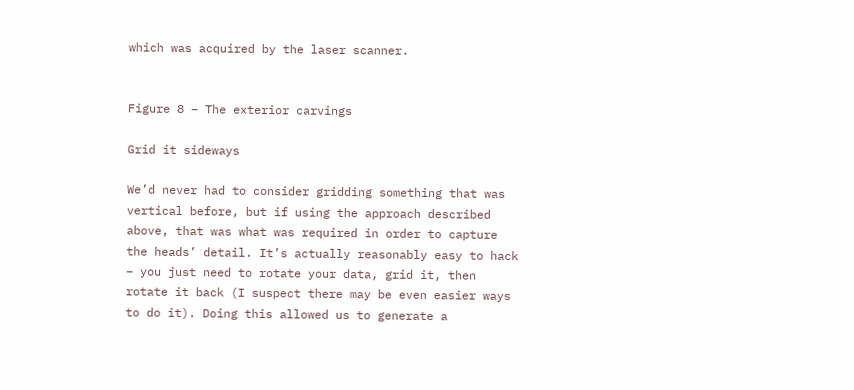which was acquired by the laser scanner.


Figure 8 – The exterior carvings

Grid it sideways

We’d never had to consider gridding something that was vertical before, but if using the approach described above, that was what was required in order to capture the heads’ detail. It’s actually reasonably easy to hack – you just need to rotate your data, grid it, then rotate it back (I suspect there may be even easier ways to do it). Doing this allowed us to generate a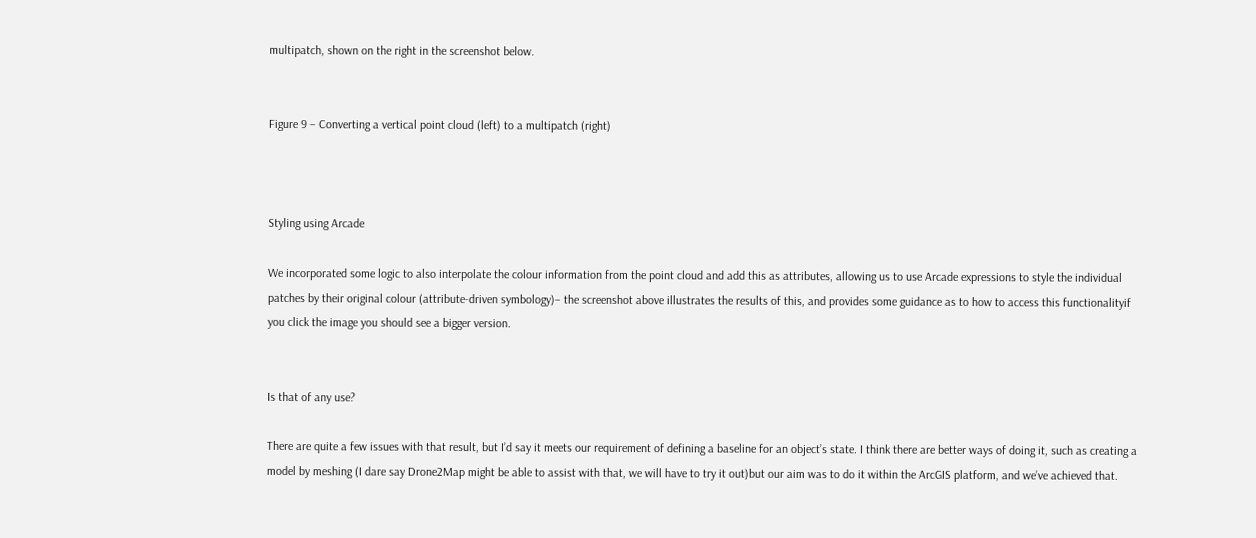multipatch, shown on the right in the screenshot below.


Figure 9 – Converting a vertical point cloud (left) to a multipatch (right)



Styling using Arcade

We incorporated some logic to also interpolate the colour information from the point cloud and add this as attributes, allowing us to use Arcade expressions to style the individual patches by their original colour (attribute-driven symbology)– the screenshot above illustrates the results of this, and provides some guidance as to how to access this functionalityif you click the image you should see a bigger version.


Is that of any use?

There are quite a few issues with that result, but I’d say it meets our requirement of defining a baseline for an object’s state. I think there are better ways of doing it, such as creating a model by meshing (I dare say Drone2Map might be able to assist with that, we will have to try it out)but our aim was to do it within the ArcGIS platform, and we’ve achieved that.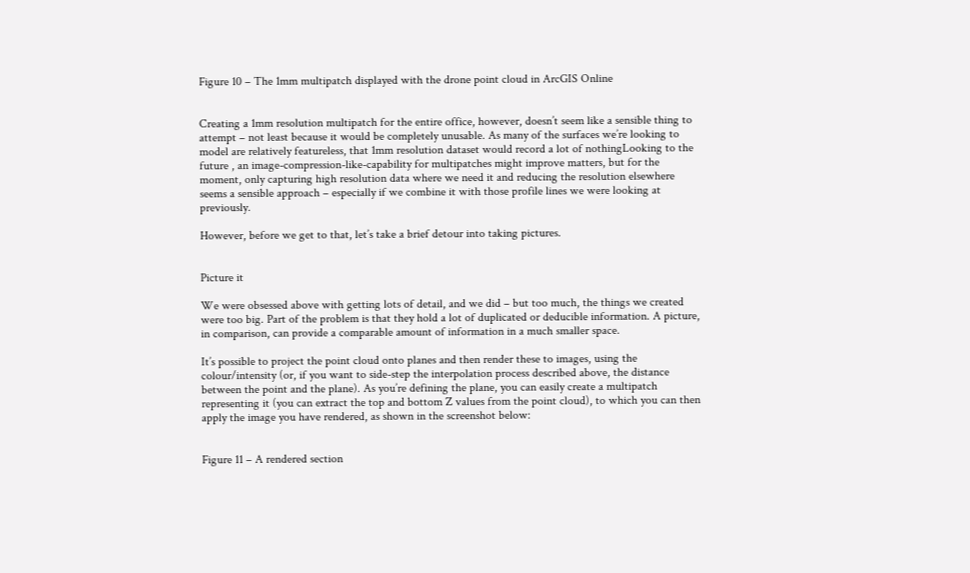Figure 10 – The 1mm multipatch displayed with the drone point cloud in ArcGIS Online


Creating a 1mm resolution multipatch for the entire office, however, doesn’t seem like a sensible thing to attempt – not least because it would be completely unusable. As many of the surfaces we’re looking to model are relatively featureless, that 1mm resolution dataset would record a lot of nothingLooking to the future , an image-compression-like-capability for multipatches might improve matters, but for the moment, only capturing high resolution data where we need it and reducing the resolution elsewhere seems a sensible approach – especially if we combine it with those profile lines we were looking at previously.

However, before we get to that, let’s take a brief detour into taking pictures.


Picture it

We were obsessed above with getting lots of detail, and we did – but too much, the things we created were too big. Part of the problem is that they hold a lot of duplicated or deducible information. A picture, in comparison, can provide a comparable amount of information in a much smaller space.

It’s possible to project the point cloud onto planes and then render these to images, using the colour/intensity (or, if you want to side-step the interpolation process described above, the distance between the point and the plane). As you’re defining the plane, you can easily create a multipatch representing it (you can extract the top and bottom Z values from the point cloud), to which you can then apply the image you have rendered, as shown in the screenshot below:


Figure 11 – A rendered section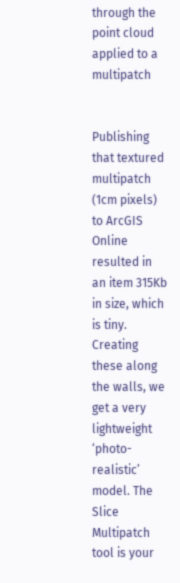through the point cloud applied to a multipatch


Publishing that textured multipatch (1cm pixels) to ArcGIS Online resulted in an item 315Kb in size, which is tiny. Creating these along the walls, we get a very lightweight ‘photo-realistic’ model. The Slice Multipatch tool is your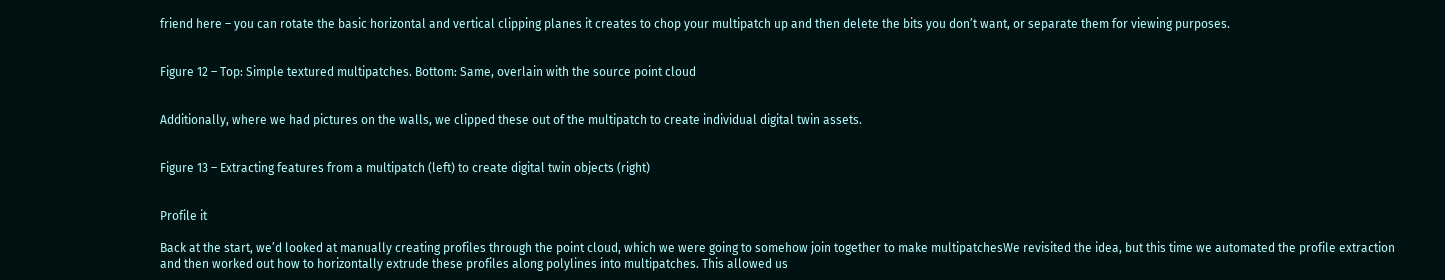friend here – you can rotate the basic horizontal and vertical clipping planes it creates to chop your multipatch up and then delete the bits you don’t want, or separate them for viewing purposes.


Figure 12 – Top: Simple textured multipatches. Bottom: Same, overlain with the source point cloud


Additionally, where we had pictures on the walls, we clipped these out of the multipatch to create individual digital twin assets.


Figure 13 – Extracting features from a multipatch (left) to create digital twin objects (right)


Profile it

Back at the start, we’d looked at manually creating profiles through the point cloud, which we were going to somehow join together to make multipatchesWe revisited the idea, but this time we automated the profile extraction and then worked out how to horizontally extrude these profiles along polylines into multipatches. This allowed us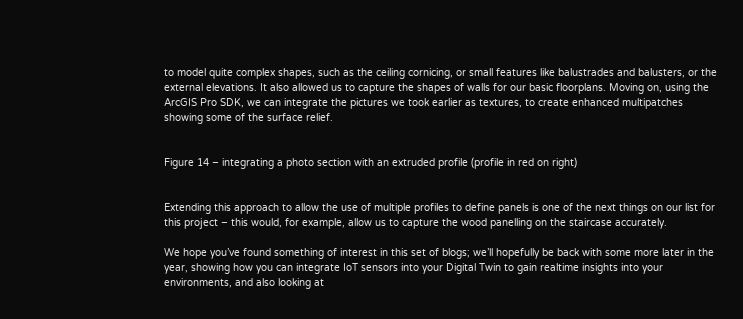to model quite complex shapes, such as the ceiling cornicing, or small features like balustrades and balusters, or the external elevations. It also allowed us to capture the shapes of walls for our basic floorplans. Moving on, using the ArcGIS Pro SDK, we can integrate the pictures we took earlier as textures, to create enhanced multipatches showing some of the surface relief.


Figure 14 – integrating a photo section with an extruded profile (profile in red on right)


Extending this approach to allow the use of multiple profiles to define panels is one of the next things on our list for this project – this would, for example, allow us to capture the wood panelling on the staircase accurately.

We hope you’ve found something of interest in this set of blogs; we’ll hopefully be back with some more later in the year, showing how you can integrate IoT sensors into your Digital Twin to gain realtime insights into your environments, and also looking at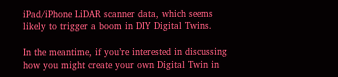iPad/iPhone LiDAR scanner data, which seems likely to trigger a boom in DIY Digital Twins.

In the meantime, if you’re interested in discussing how you might create your own Digital Twin in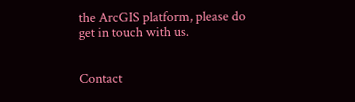the ArcGIS platform, please do get in touch with us.


Contact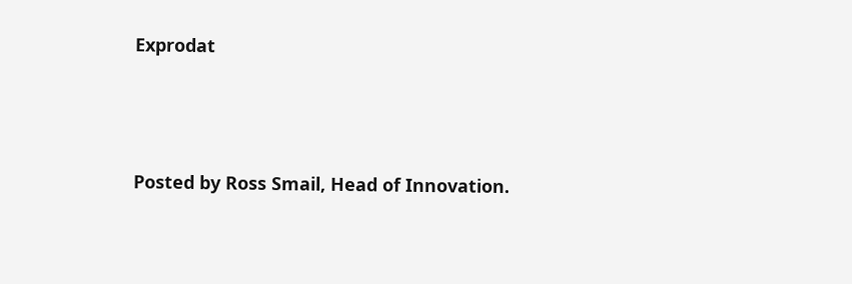Exprodat



Posted by Ross Smail, Head of Innovation.